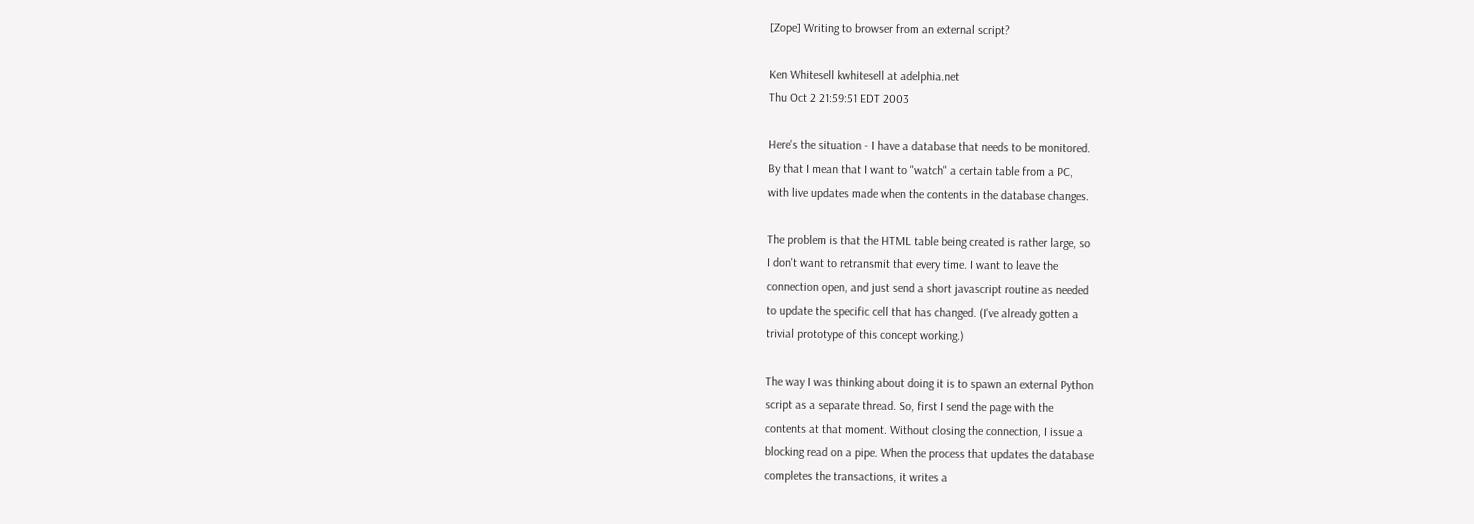[Zope] Writing to browser from an external script?

Ken Whitesell kwhitesell at adelphia.net
Thu Oct 2 21:59:51 EDT 2003

Here's the situation - I have a database that needs to be monitored.
By that I mean that I want to "watch" a certain table from a PC,
with live updates made when the contents in the database changes.

The problem is that the HTML table being created is rather large, so
I don't want to retransmit that every time. I want to leave the
connection open, and just send a short javascript routine as needed
to update the specific cell that has changed. (I've already gotten a
trivial prototype of this concept working.)

The way I was thinking about doing it is to spawn an external Python
script as a separate thread. So, first I send the page with the
contents at that moment. Without closing the connection, I issue a
blocking read on a pipe. When the process that updates the database
completes the transactions, it writes a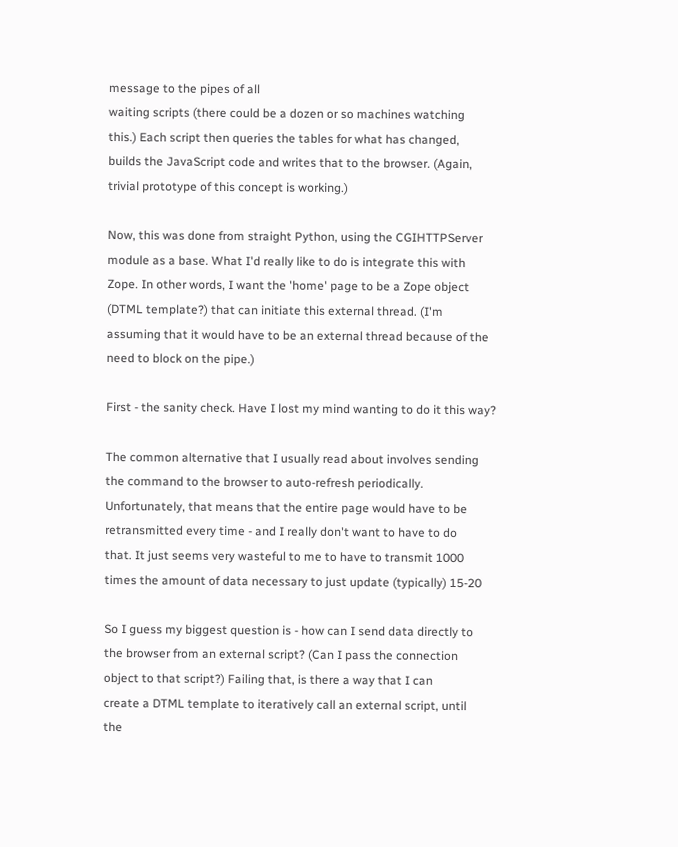message to the pipes of all
waiting scripts (there could be a dozen or so machines watching
this.) Each script then queries the tables for what has changed,
builds the JavaScript code and writes that to the browser. (Again,
trivial prototype of this concept is working.)

Now, this was done from straight Python, using the CGIHTTPServer
module as a base. What I'd really like to do is integrate this with
Zope. In other words, I want the 'home' page to be a Zope object
(DTML template?) that can initiate this external thread. (I'm
assuming that it would have to be an external thread because of the
need to block on the pipe.)

First - the sanity check. Have I lost my mind wanting to do it this way?

The common alternative that I usually read about involves sending
the command to the browser to auto-refresh periodically.
Unfortunately, that means that the entire page would have to be
retransmitted every time - and I really don't want to have to do
that. It just seems very wasteful to me to have to transmit 1000
times the amount of data necessary to just update (typically) 15-20

So I guess my biggest question is - how can I send data directly to
the browser from an external script? (Can I pass the connection
object to that script?) Failing that, is there a way that I can
create a DTML template to iteratively call an external script, until
the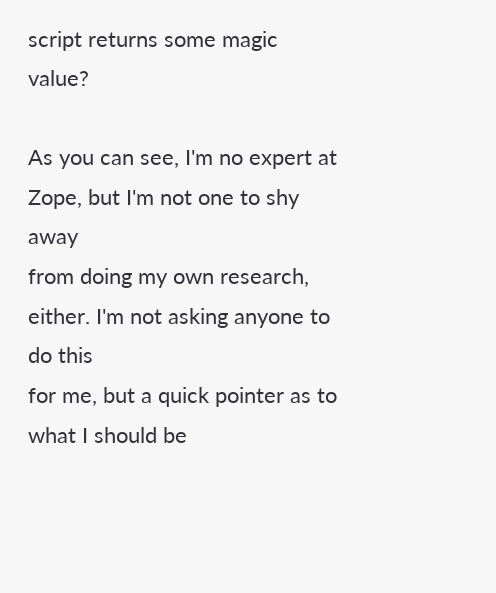script returns some magic value?

As you can see, I'm no expert at Zope, but I'm not one to shy away
from doing my own research, either. I'm not asking anyone to do this
for me, but a quick pointer as to what I should be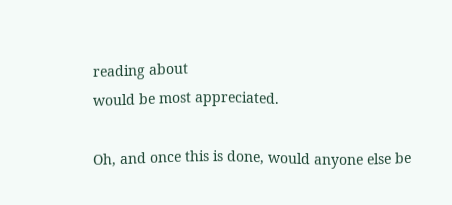reading about
would be most appreciated.

Oh, and once this is done, would anyone else be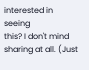interested in seeing
this? I don't mind sharing at all. (Just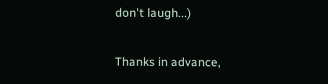don't laugh...)

Thanks in advance,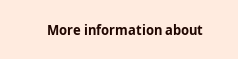More information about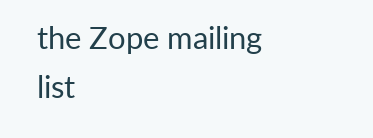the Zope mailing list